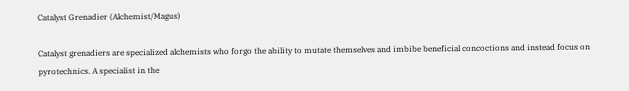Catalyst Grenadier (Alchemist/Magus)

Catalyst grenadiers are specialized alchemists who forgo the ability to mutate themselves and imbibe beneficial concoctions and instead focus on pyrotechnics. A specialist in the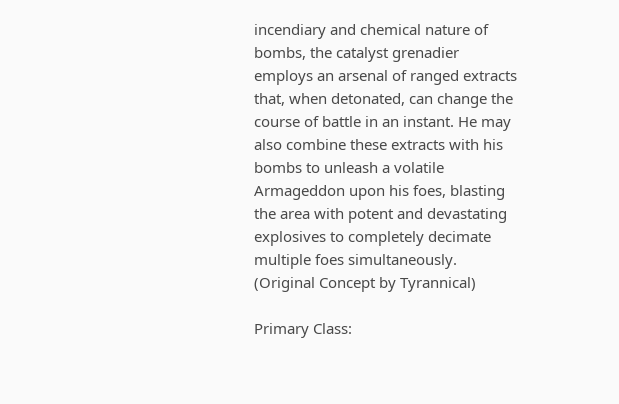incendiary and chemical nature of bombs, the catalyst grenadier employs an arsenal of ranged extracts that, when detonated, can change the course of battle in an instant. He may also combine these extracts with his bombs to unleash a volatile Armageddon upon his foes, blasting the area with potent and devastating explosives to completely decimate multiple foes simultaneously. (Original Concept by Tyrannical)

Primary Class: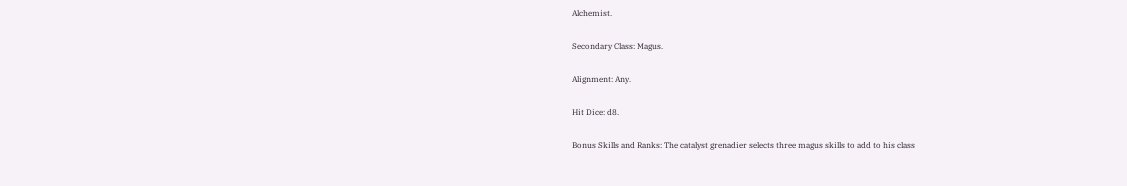Alchemist.

Secondary Class: Magus.

Alignment: Any.

Hit Dice: d8.

Bonus Skills and Ranks: The catalyst grenadier selects three magus skills to add to his class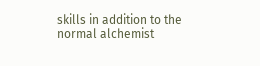skills in addition to the normal alchemist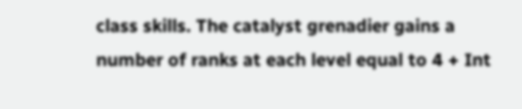class skills. The catalyst grenadier gains a number of ranks at each level equal to 4 + Int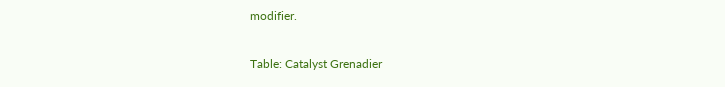modifier.

Table: Catalyst Grenadier